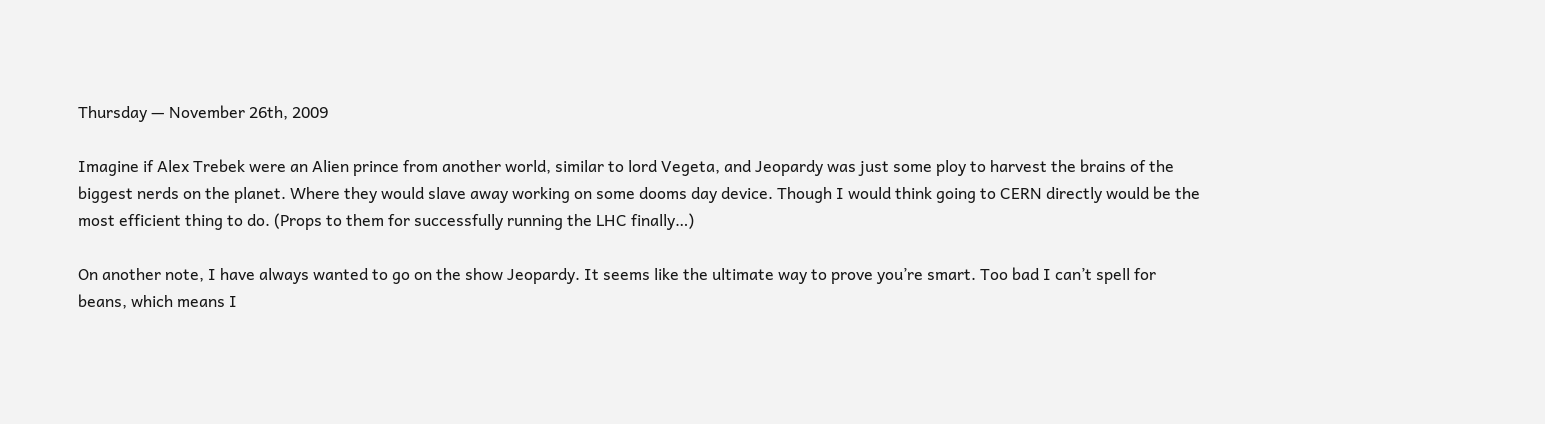Thursday — November 26th, 2009

Imagine if Alex Trebek were an Alien prince from another world, similar to lord Vegeta, and Jeopardy was just some ploy to harvest the brains of the biggest nerds on the planet. Where they would slave away working on some dooms day device. Though I would think going to CERN directly would be the most efficient thing to do. (Props to them for successfully running the LHC finally…)

On another note, I have always wanted to go on the show Jeopardy. It seems like the ultimate way to prove you’re smart. Too bad I can’t spell for beans, which means I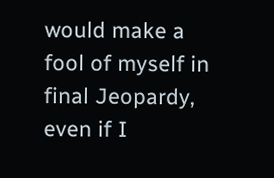would make a fool of myself in final Jeopardy, even if I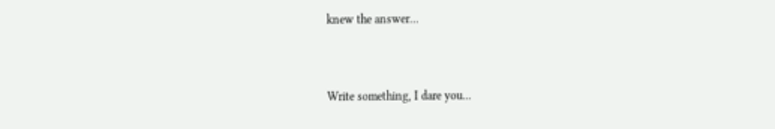knew the answer…


Write something, I dare you...